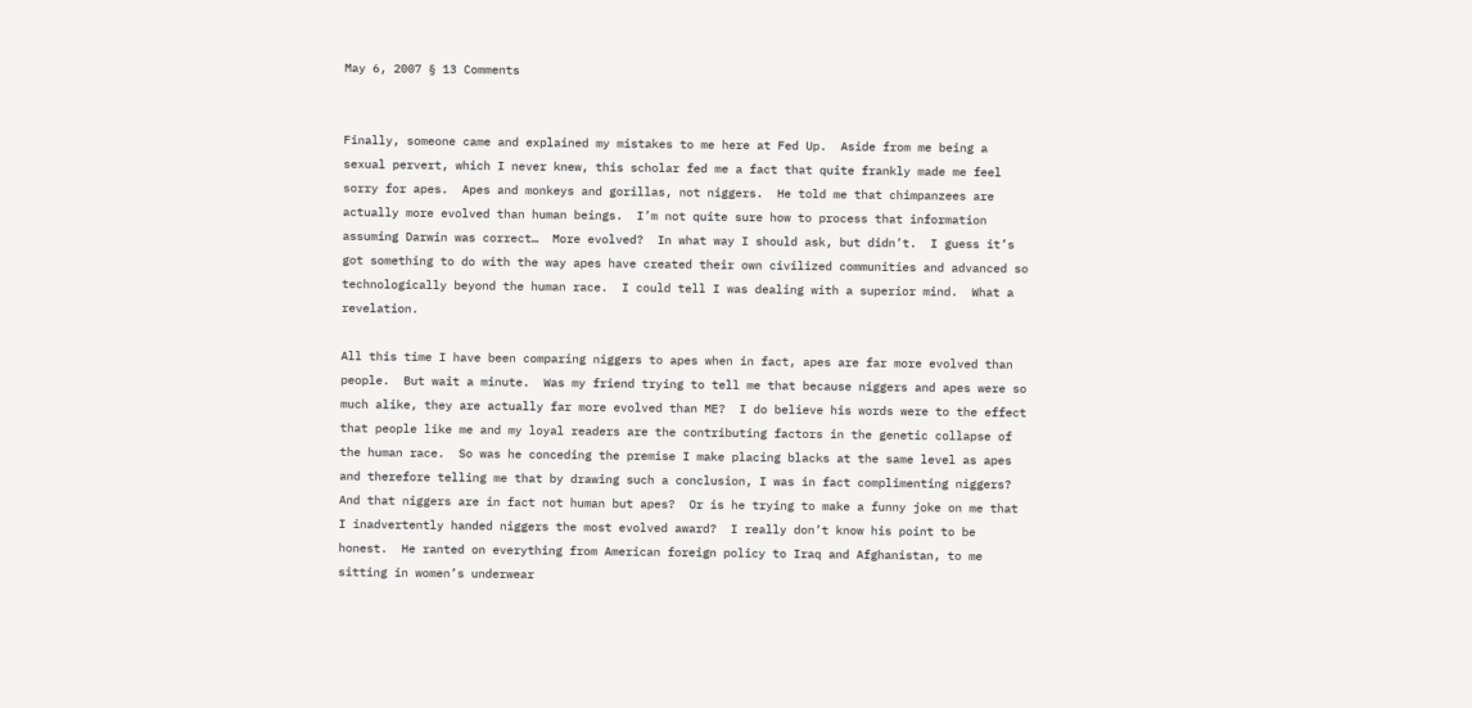May 6, 2007 § 13 Comments


Finally, someone came and explained my mistakes to me here at Fed Up.  Aside from me being a sexual pervert, which I never knew, this scholar fed me a fact that quite frankly made me feel sorry for apes.  Apes and monkeys and gorillas, not niggers.  He told me that chimpanzees are actually more evolved than human beings.  I’m not quite sure how to process that information assuming Darwin was correct…  More evolved?  In what way I should ask, but didn’t.  I guess it’s got something to do with the way apes have created their own civilized communities and advanced so technologically beyond the human race.  I could tell I was dealing with a superior mind.  What a revelation.

All this time I have been comparing niggers to apes when in fact, apes are far more evolved than people.  But wait a minute.  Was my friend trying to tell me that because niggers and apes were so much alike, they are actually far more evolved than ME?  I do believe his words were to the effect that people like me and my loyal readers are the contributing factors in the genetic collapse of the human race.  So was he conceding the premise I make placing blacks at the same level as apes and therefore telling me that by drawing such a conclusion, I was in fact complimenting niggers?  And that niggers are in fact not human but apes?  Or is he trying to make a funny joke on me that I inadvertently handed niggers the most evolved award?  I really don’t know his point to be honest.  He ranted on everything from American foreign policy to Iraq and Afghanistan, to me sitting in women’s underwear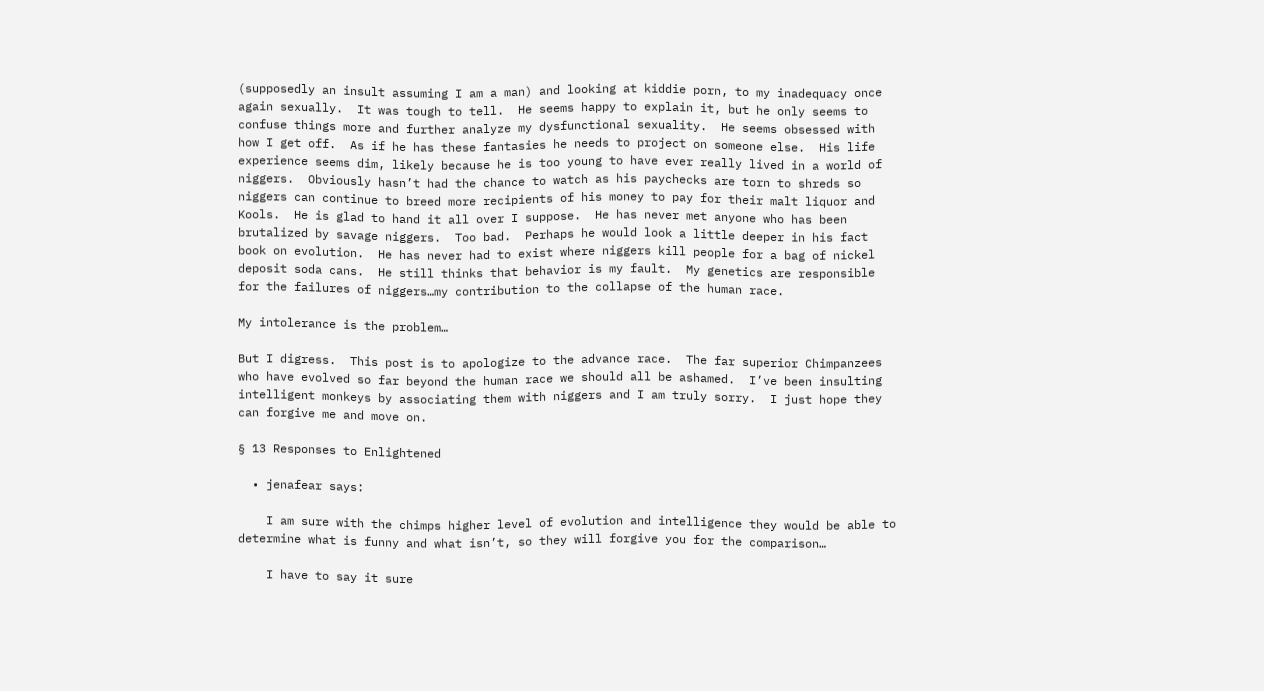(supposedly an insult assuming I am a man) and looking at kiddie porn, to my inadequacy once again sexually.  It was tough to tell.  He seems happy to explain it, but he only seems to confuse things more and further analyze my dysfunctional sexuality.  He seems obsessed with how I get off.  As if he has these fantasies he needs to project on someone else.  His life experience seems dim, likely because he is too young to have ever really lived in a world of niggers.  Obviously hasn’t had the chance to watch as his paychecks are torn to shreds so niggers can continue to breed more recipients of his money to pay for their malt liquor and Kools.  He is glad to hand it all over I suppose.  He has never met anyone who has been brutalized by savage niggers.  Too bad.  Perhaps he would look a little deeper in his fact book on evolution.  He has never had to exist where niggers kill people for a bag of nickel deposit soda cans.  He still thinks that behavior is my fault.  My genetics are responsible for the failures of niggers…my contribution to the collapse of the human race.

My intolerance is the problem…

But I digress.  This post is to apologize to the advance race.  The far superior Chimpanzees who have evolved so far beyond the human race we should all be ashamed.  I’ve been insulting intelligent monkeys by associating them with niggers and I am truly sorry.  I just hope they can forgive me and move on.

§ 13 Responses to Enlightened

  • jenafear says:

    I am sure with the chimps higher level of evolution and intelligence they would be able to determine what is funny and what isn’t, so they will forgive you for the comparison…

    I have to say it sure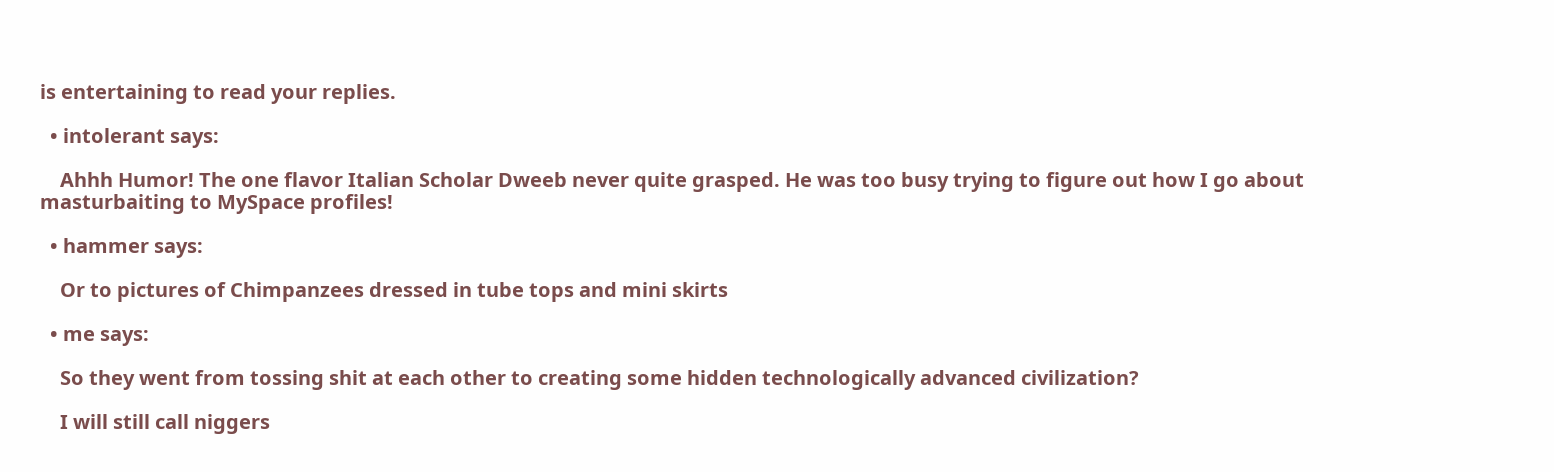is entertaining to read your replies.

  • intolerant says:

    Ahhh Humor! The one flavor Italian Scholar Dweeb never quite grasped. He was too busy trying to figure out how I go about masturbaiting to MySpace profiles!

  • hammer says:

    Or to pictures of Chimpanzees dressed in tube tops and mini skirts

  • me says:

    So they went from tossing shit at each other to creating some hidden technologically advanced civilization?

    I will still call niggers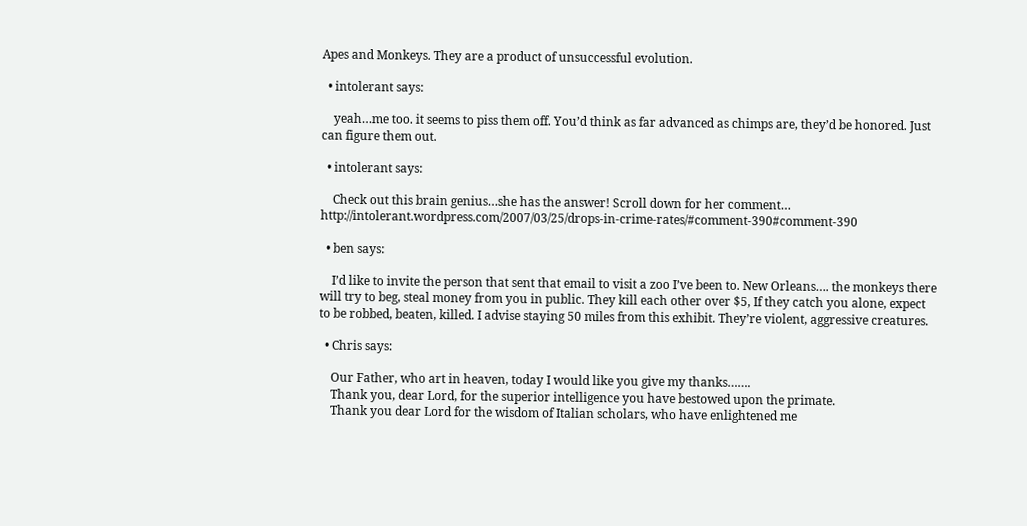Apes and Monkeys. They are a product of unsuccessful evolution.

  • intolerant says:

    yeah…me too. it seems to piss them off. You’d think as far advanced as chimps are, they’d be honored. Just can figure them out.

  • intolerant says:

    Check out this brain genius…she has the answer! Scroll down for her comment… http://intolerant.wordpress.com/2007/03/25/drops-in-crime-rates/#comment-390#comment-390

  • ben says:

    I’d like to invite the person that sent that email to visit a zoo I’ve been to. New Orleans…. the monkeys there will try to beg, steal money from you in public. They kill each other over $5, If they catch you alone, expect to be robbed, beaten, killed. I advise staying 50 miles from this exhibit. They’re violent, aggressive creatures.

  • Chris says:

    Our Father, who art in heaven, today I would like you give my thanks…….
    Thank you, dear Lord, for the superior intelligence you have bestowed upon the primate.
    Thank you dear Lord for the wisdom of Italian scholars, who have enlightened me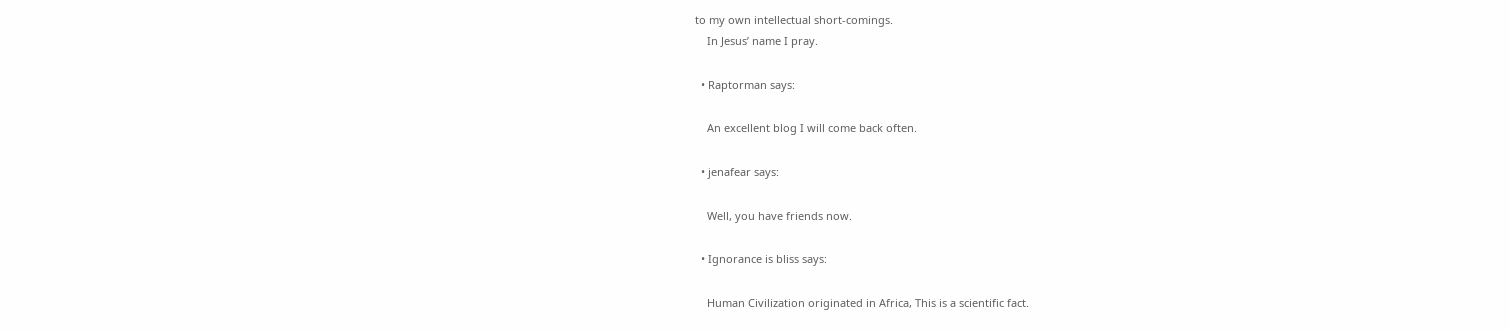to my own intellectual short-comings.
    In Jesus’ name I pray.

  • Raptorman says:

    An excellent blog I will come back often.

  • jenafear says:

    Well, you have friends now.

  • Ignorance is bliss says:

    Human Civilization originated in Africa, This is a scientific fact.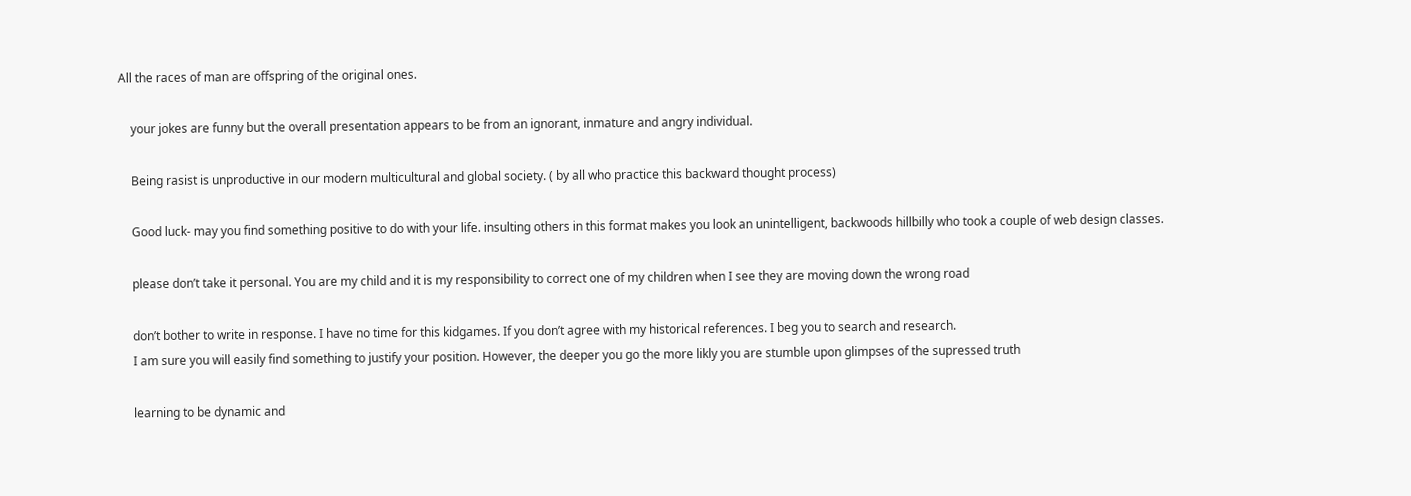All the races of man are offspring of the original ones.

    your jokes are funny but the overall presentation appears to be from an ignorant, inmature and angry individual.

    Being rasist is unproductive in our modern multicultural and global society. ( by all who practice this backward thought process)

    Good luck- may you find something positive to do with your life. insulting others in this format makes you look an unintelligent, backwoods hillbilly who took a couple of web design classes.

    please don’t take it personal. You are my child and it is my responsibility to correct one of my children when I see they are moving down the wrong road

    don’t bother to write in response. I have no time for this kidgames. If you don’t agree with my historical references. I beg you to search and research.
    I am sure you will easily find something to justify your position. However, the deeper you go the more likly you are stumble upon glimpses of the supressed truth

    learning to be dynamic and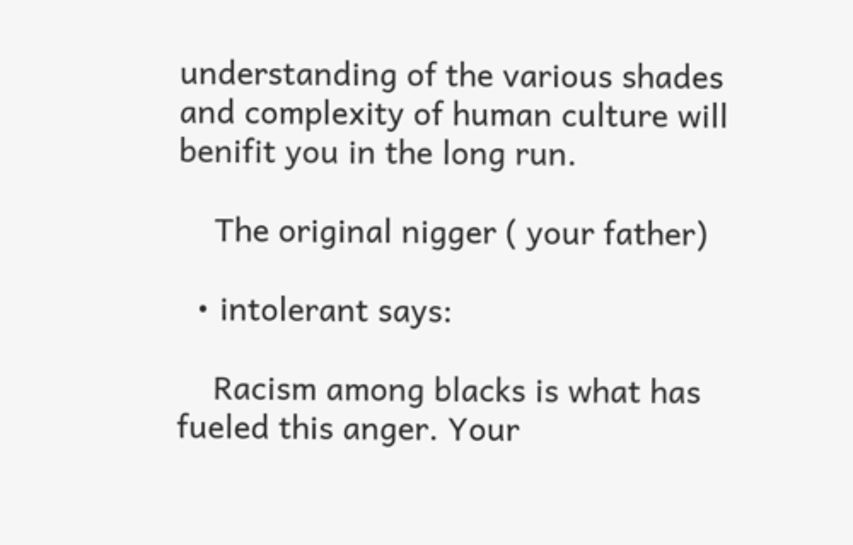understanding of the various shades and complexity of human culture will benifit you in the long run.

    The original nigger ( your father)

  • intolerant says:

    Racism among blacks is what has fueled this anger. Your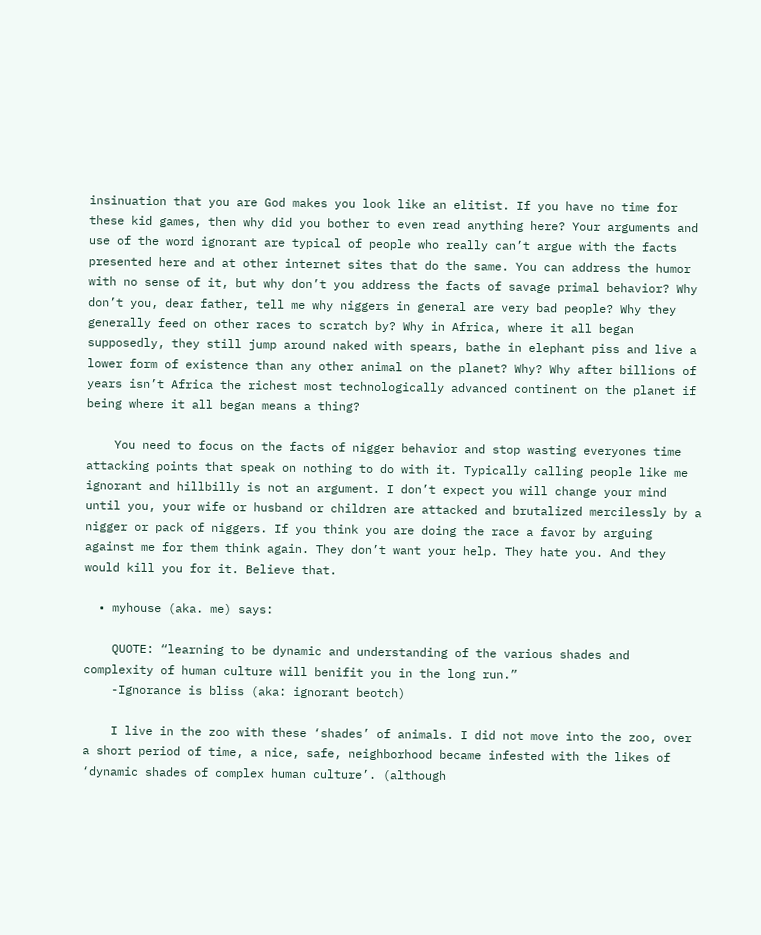insinuation that you are God makes you look like an elitist. If you have no time for these kid games, then why did you bother to even read anything here? Your arguments and use of the word ignorant are typical of people who really can’t argue with the facts presented here and at other internet sites that do the same. You can address the humor with no sense of it, but why don’t you address the facts of savage primal behavior? Why don’t you, dear father, tell me why niggers in general are very bad people? Why they generally feed on other races to scratch by? Why in Africa, where it all began supposedly, they still jump around naked with spears, bathe in elephant piss and live a lower form of existence than any other animal on the planet? Why? Why after billions of years isn’t Africa the richest most technologically advanced continent on the planet if being where it all began means a thing?

    You need to focus on the facts of nigger behavior and stop wasting everyones time attacking points that speak on nothing to do with it. Typically calling people like me ignorant and hillbilly is not an argument. I don’t expect you will change your mind until you, your wife or husband or children are attacked and brutalized mercilessly by a nigger or pack of niggers. If you think you are doing the race a favor by arguing against me for them think again. They don’t want your help. They hate you. And they would kill you for it. Believe that.

  • myhouse (aka. me) says:

    QUOTE: “learning to be dynamic and understanding of the various shades and complexity of human culture will benifit you in the long run.”
    -Ignorance is bliss (aka: ignorant beotch)

    I live in the zoo with these ‘shades’ of animals. I did not move into the zoo, over a short period of time, a nice, safe, neighborhood became infested with the likes of ‘dynamic shades of complex human culture’. (although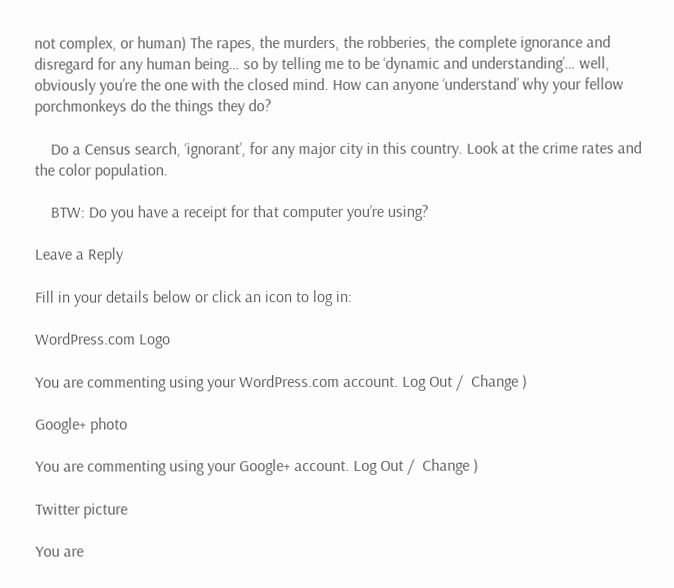not complex, or human) The rapes, the murders, the robberies, the complete ignorance and disregard for any human being… so by telling me to be ‘dynamic and understanding’… well, obviously you’re the one with the closed mind. How can anyone ‘understand’ why your fellow porchmonkeys do the things they do?

    Do a Census search, ‘ignorant’, for any major city in this country. Look at the crime rates and the color population.

    BTW: Do you have a receipt for that computer you’re using?

Leave a Reply

Fill in your details below or click an icon to log in:

WordPress.com Logo

You are commenting using your WordPress.com account. Log Out /  Change )

Google+ photo

You are commenting using your Google+ account. Log Out /  Change )

Twitter picture

You are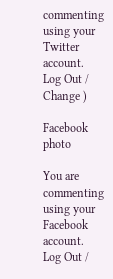commenting using your Twitter account. Log Out /  Change )

Facebook photo

You are commenting using your Facebook account. Log Out /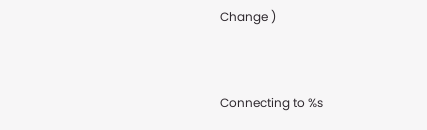Change )


Connecting to %s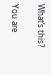What’s this?

You are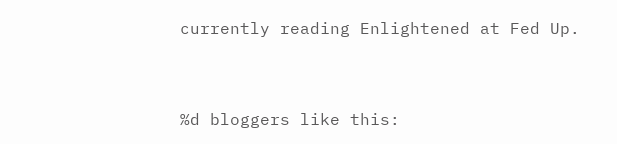currently reading Enlightened at Fed Up.


%d bloggers like this: